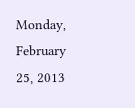Monday, February 25, 2013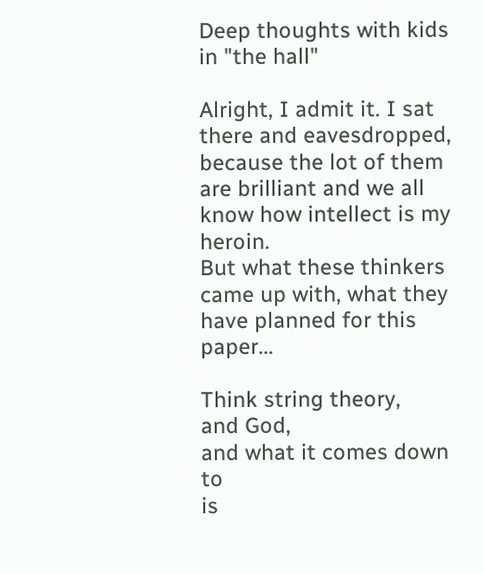Deep thoughts with kids in "the hall"

Alright, I admit it. I sat there and eavesdropped,
because the lot of them are brilliant and we all know how intellect is my heroin.
But what these thinkers came up with, what they have planned for this paper...

Think string theory,
and God,
and what it comes down to
is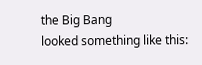the Big Bang
looked something like this: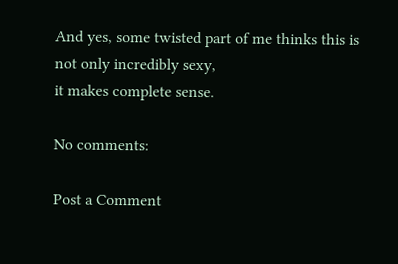And yes, some twisted part of me thinks this is not only incredibly sexy,
it makes complete sense.

No comments:

Post a Comment